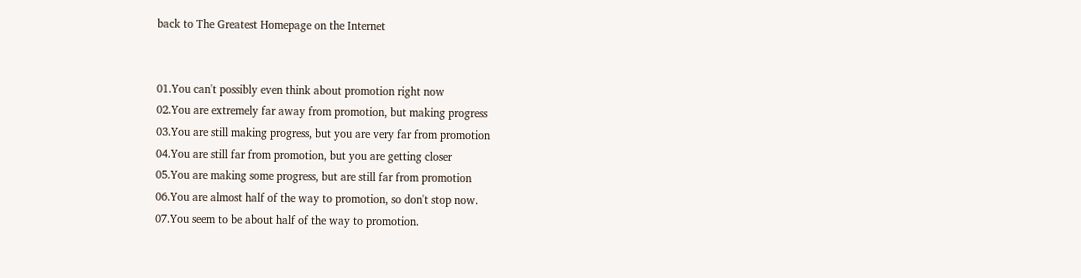back to The Greatest Homepage on the Internet


01.You can't possibly even think about promotion right now
02.You are extremely far away from promotion, but making progress
03.You are still making progress, but you are very far from promotion
04.You are still far from promotion, but you are getting closer
05.You are making some progress, but are still far from promotion
06.You are almost half of the way to promotion, so don't stop now.
07.You seem to be about half of the way to promotion.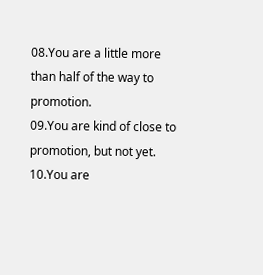08.You are a little more than half of the way to promotion.
09.You are kind of close to promotion, but not yet.
10.You are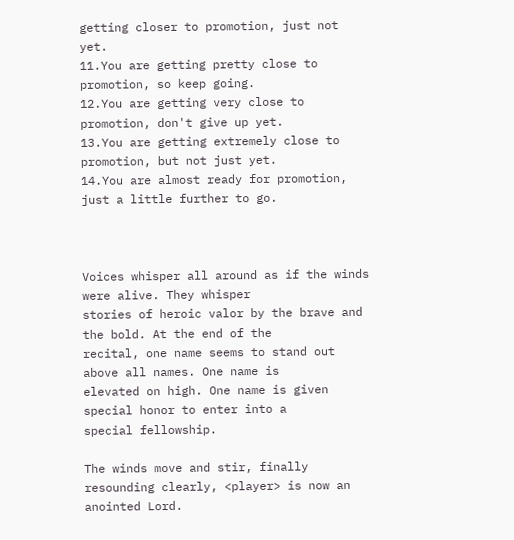getting closer to promotion, just not yet.
11.You are getting pretty close to promotion, so keep going.
12.You are getting very close to promotion, don't give up yet.
13.You are getting extremely close to promotion, but not just yet.
14.You are almost ready for promotion, just a little further to go.



Voices whisper all around as if the winds were alive. They whisper
stories of heroic valor by the brave and the bold. At the end of the
recital, one name seems to stand out above all names. One name is
elevated on high. One name is given special honor to enter into a
special fellowship.

The winds move and stir, finally resounding clearly, <player> is now an anointed Lord.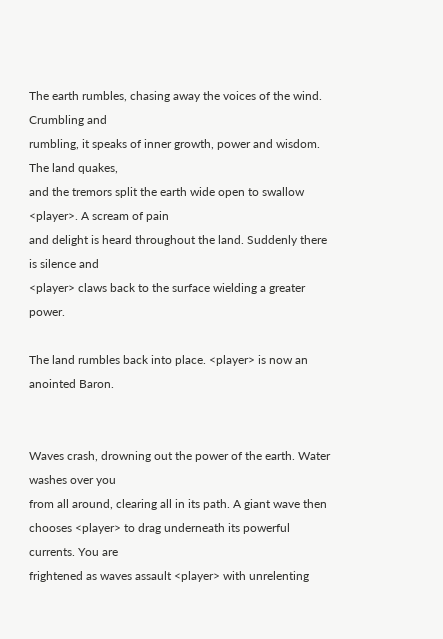The earth rumbles, chasing away the voices of the wind. Crumbling and
rumbling, it speaks of inner growth, power and wisdom. The land quakes,
and the tremors split the earth wide open to swallow <player>. A scream of pain
and delight is heard throughout the land. Suddenly there is silence and
<player> claws back to the surface wielding a greater power.

The land rumbles back into place. <player> is now an anointed Baron.


Waves crash, drowning out the power of the earth. Water washes over you
from all around, clearing all in its path. A giant wave then
chooses <player> to drag underneath its powerful currents. You are
frightened as waves assault <player> with unrelenting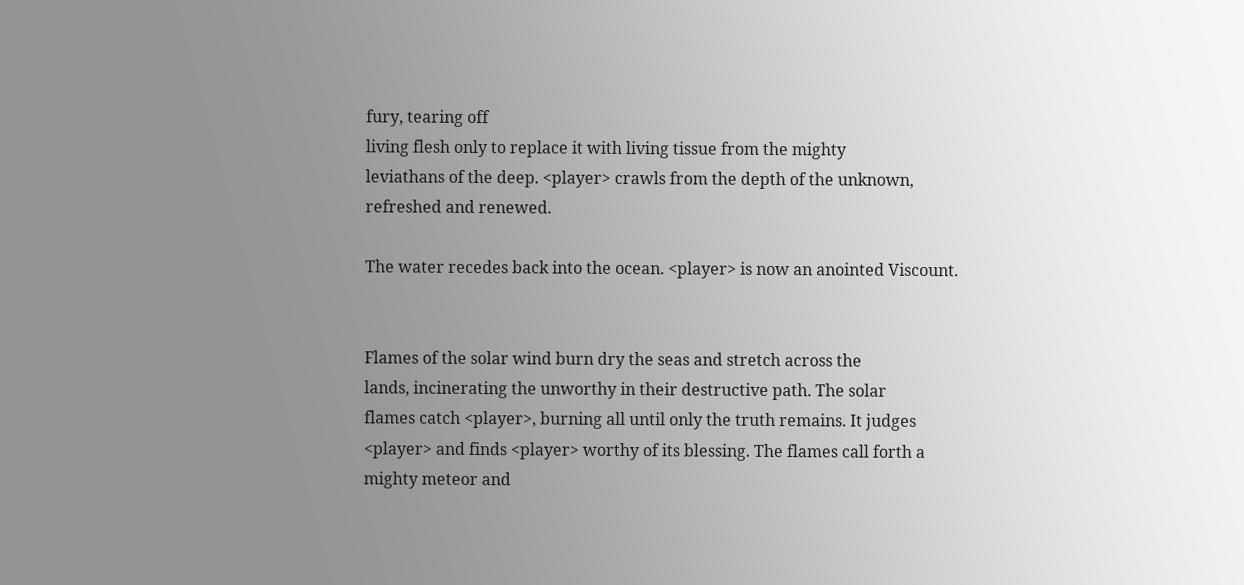fury, tearing off
living flesh only to replace it with living tissue from the mighty
leviathans of the deep. <player> crawls from the depth of the unknown,
refreshed and renewed.

The water recedes back into the ocean. <player> is now an anointed Viscount.


Flames of the solar wind burn dry the seas and stretch across the
lands, incinerating the unworthy in their destructive path. The solar
flames catch <player>, burning all until only the truth remains. It judges
<player> and finds <player> worthy of its blessing. The flames call forth a
mighty meteor and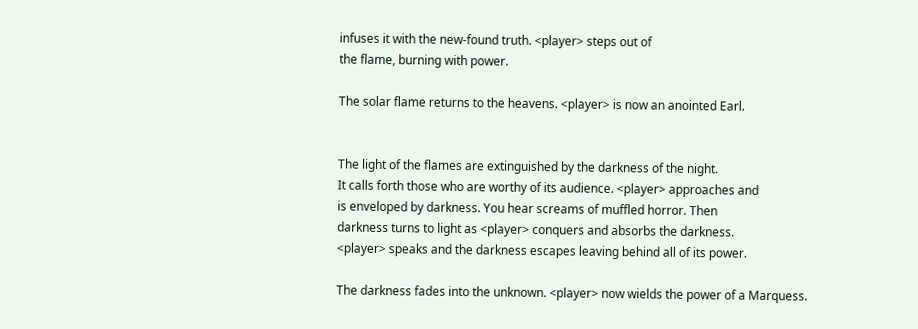infuses it with the new-found truth. <player> steps out of
the flame, burning with power.

The solar flame returns to the heavens. <player> is now an anointed Earl.


The light of the flames are extinguished by the darkness of the night.
It calls forth those who are worthy of its audience. <player> approaches and
is enveloped by darkness. You hear screams of muffled horror. Then
darkness turns to light as <player> conquers and absorbs the darkness.
<player> speaks and the darkness escapes leaving behind all of its power.

The darkness fades into the unknown. <player> now wields the power of a Marquess.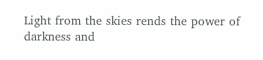Light from the skies rends the power of darkness and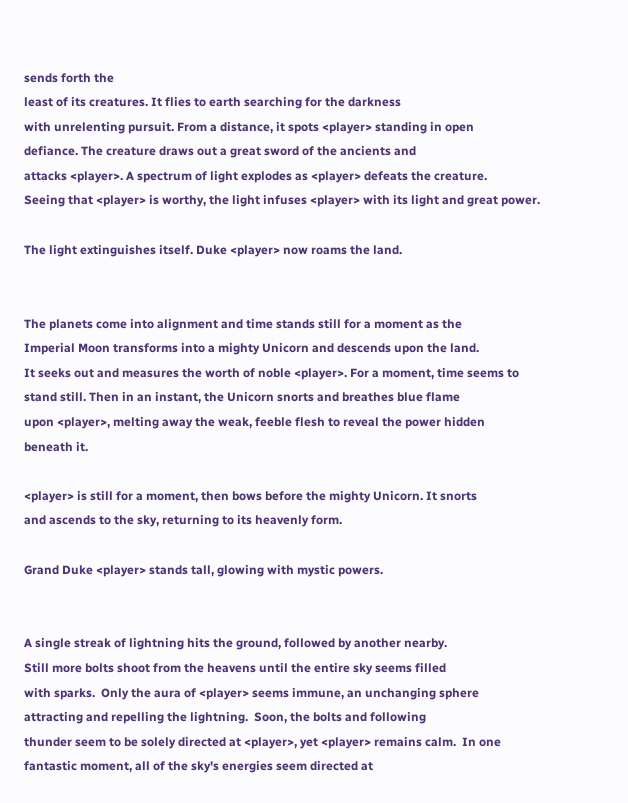sends forth the
least of its creatures. It flies to earth searching for the darkness
with unrelenting pursuit. From a distance, it spots <player> standing in open
defiance. The creature draws out a great sword of the ancients and
attacks <player>. A spectrum of light explodes as <player> defeats the creature.
Seeing that <player> is worthy, the light infuses <player> with its light and great power.

The light extinguishes itself. Duke <player> now roams the land.


The planets come into alignment and time stands still for a moment as the
Imperial Moon transforms into a mighty Unicorn and descends upon the land.
It seeks out and measures the worth of noble <player>. For a moment, time seems to
stand still. Then in an instant, the Unicorn snorts and breathes blue flame
upon <player>, melting away the weak, feeble flesh to reveal the power hidden
beneath it.

<player> is still for a moment, then bows before the mighty Unicorn. It snorts
and ascends to the sky, returning to its heavenly form.

Grand Duke <player> stands tall, glowing with mystic powers.


A single streak of lightning hits the ground, followed by another nearby.
Still more bolts shoot from the heavens until the entire sky seems filled
with sparks.  Only the aura of <player> seems immune, an unchanging sphere
attracting and repelling the lightning.  Soon, the bolts and following
thunder seem to be solely directed at <player>, yet <player> remains calm.  In one
fantastic moment, all of the sky's energies seem directed at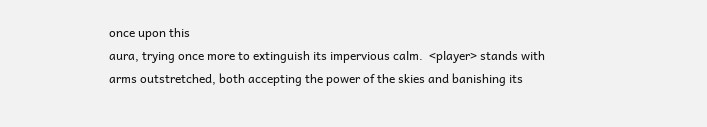once upon this
aura, trying once more to extinguish its impervious calm.  <player> stands with
arms outstretched, both accepting the power of the skies and banishing its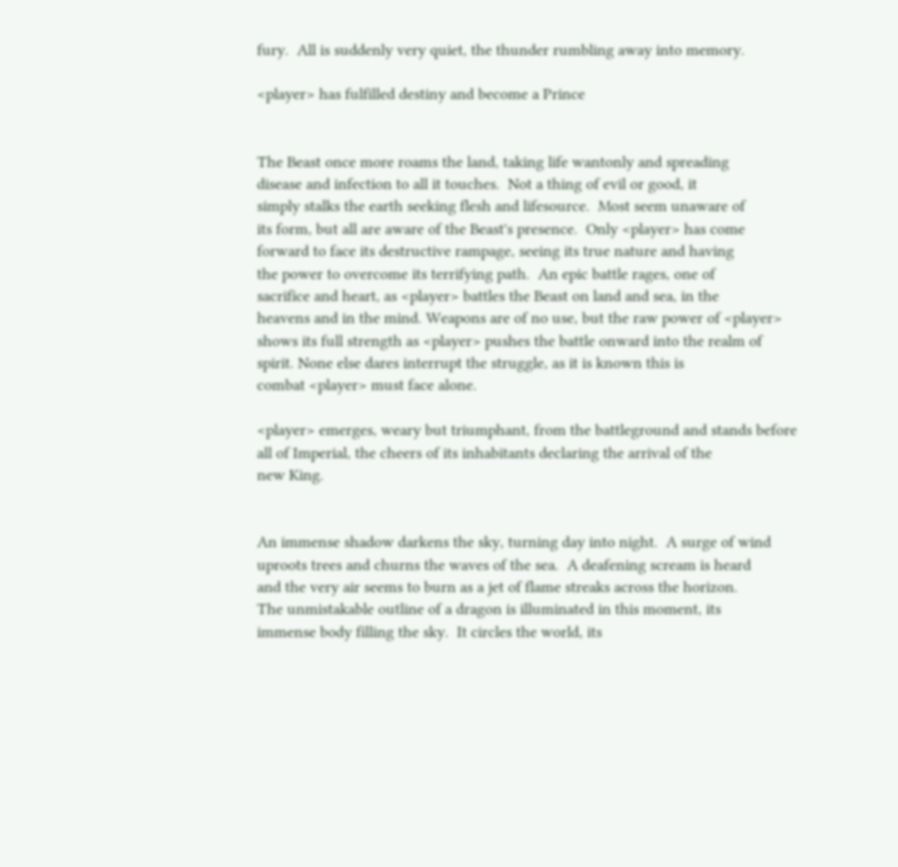fury.  All is suddenly very quiet, the thunder rumbling away into memory.

<player> has fulfilled destiny and become a Prince


The Beast once more roams the land, taking life wantonly and spreading
disease and infection to all it touches.  Not a thing of evil or good, it
simply stalks the earth seeking flesh and lifesource.  Most seem unaware of
its form, but all are aware of the Beast's presence.  Only <player> has come
forward to face its destructive rampage, seeing its true nature and having
the power to overcome its terrifying path.  An epic battle rages, one of
sacrifice and heart, as <player> battles the Beast on land and sea, in the
heavens and in the mind. Weapons are of no use, but the raw power of <player>
shows its full strength as <player> pushes the battle onward into the realm of
spirit. None else dares interrupt the struggle, as it is known this is
combat <player> must face alone.

<player> emerges, weary but triumphant, from the battleground and stands before
all of Imperial, the cheers of its inhabitants declaring the arrival of the
new King.


An immense shadow darkens the sky, turning day into night.  A surge of wind
uproots trees and churns the waves of the sea.  A deafening scream is heard
and the very air seems to burn as a jet of flame streaks across the horizon.
The unmistakable outline of a dragon is illuminated in this moment, its
immense body filling the sky.  It circles the world, its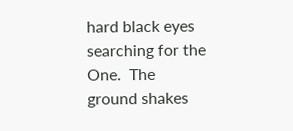hard black eyes
searching for the One.  The ground shakes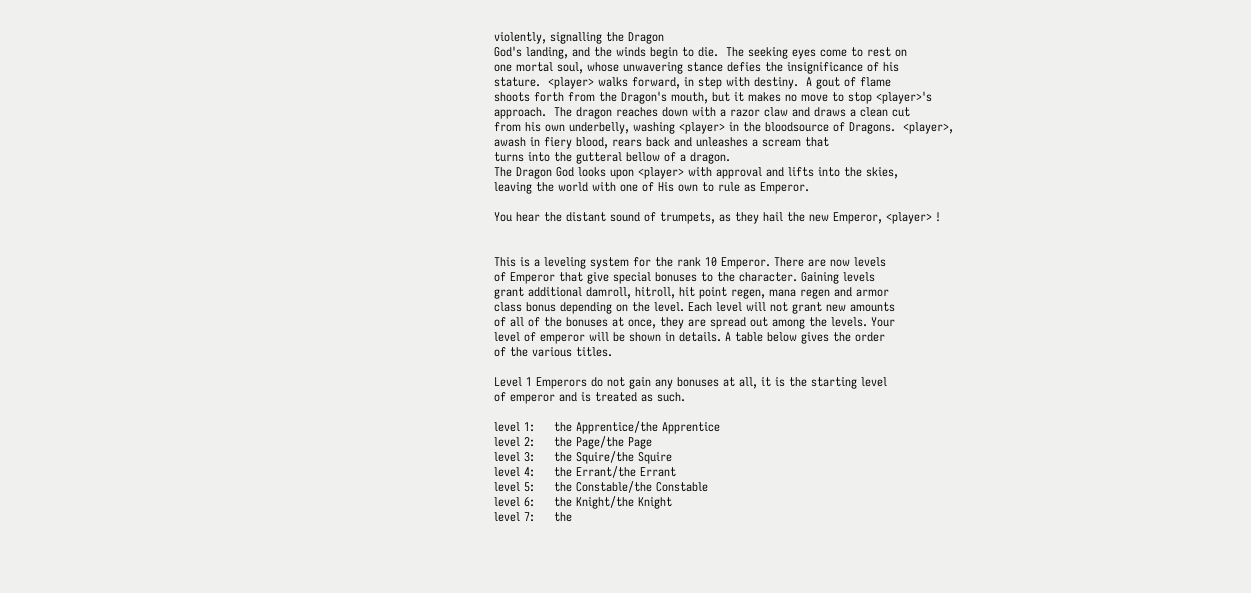violently, signalling the Dragon
God's landing, and the winds begin to die.  The seeking eyes come to rest on
one mortal soul, whose unwavering stance defies the insignificance of his
stature.  <player> walks forward, in step with destiny.  A gout of flame
shoots forth from the Dragon's mouth, but it makes no move to stop <player>'s
approach.  The dragon reaches down with a razor claw and draws a clean cut
from his own underbelly, washing <player> in the bloodsource of Dragons.  <player>,
awash in fiery blood, rears back and unleashes a scream that
turns into the gutteral bellow of a dragon.
The Dragon God looks upon <player> with approval and lifts into the skies,
leaving the world with one of His own to rule as Emperor.

You hear the distant sound of trumpets, as they hail the new Emperor, <player> !


This is a leveling system for the rank 10 Emperor. There are now levels
of Emperor that give special bonuses to the character. Gaining levels
grant additional damroll, hitroll, hit point regen, mana regen and armor
class bonus depending on the level. Each level will not grant new amounts
of all of the bonuses at once, they are spread out among the levels. Your
level of emperor will be shown in details. A table below gives the order
of the various titles.

Level 1 Emperors do not gain any bonuses at all, it is the starting level
of emperor and is treated as such.

level 1:     the Apprentice/the Apprentice
level 2:     the Page/the Page
level 3:     the Squire/the Squire
level 4:     the Errant/the Errant
level 5:     the Constable/the Constable
level 6:     the Knight/the Knight
level 7:     the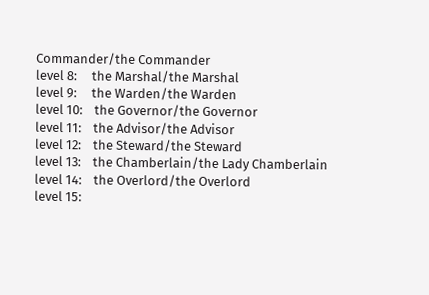Commander/the Commander
level 8:     the Marshal/the Marshal
level 9:     the Warden/the Warden
level 10:    the Governor/the Governor
level 11:    the Advisor/the Advisor
level 12:    the Steward/the Steward
level 13:    the Chamberlain/the Lady Chamberlain
level 14:    the Overlord/the Overlord
level 15: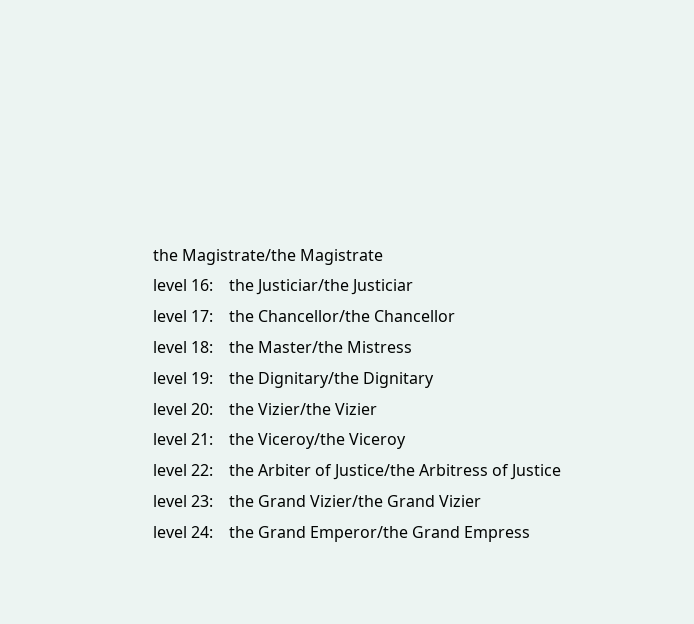the Magistrate/the Magistrate
level 16:    the Justiciar/the Justiciar
level 17:    the Chancellor/the Chancellor
level 18:    the Master/the Mistress
level 19:    the Dignitary/the Dignitary
level 20:    the Vizier/the Vizier
level 21:    the Viceroy/the Viceroy
level 22:    the Arbiter of Justice/the Arbitress of Justice
level 23:    the Grand Vizier/the Grand Vizier
level 24:    the Grand Emperor/the Grand Empress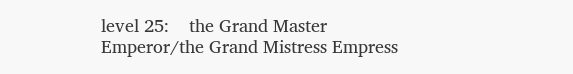level 25:    the Grand Master Emperor/the Grand Mistress Empress